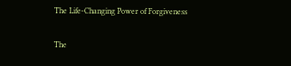The Life-Changing Power of Forgiveness

The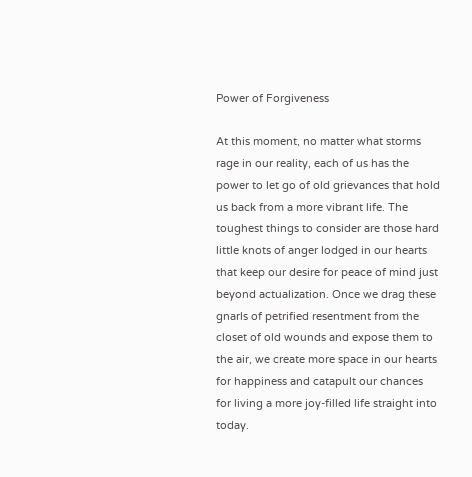Power of Forgiveness

At this moment, no matter what storms rage in our reality, each of us has the power to let go of old grievances that hold us back from a more vibrant life. The toughest things to consider are those hard little knots of anger lodged in our hearts that keep our desire for peace of mind just beyond actualization. Once we drag these gnarls of petrified resentment from the closet of old wounds and expose them to the air, we create more space in our hearts for happiness and catapult our chances for living a more joy-filled life straight into today.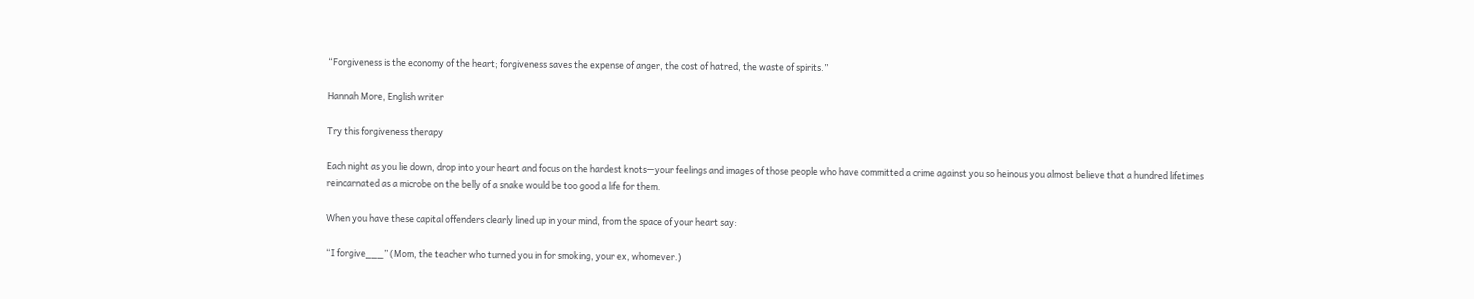“Forgiveness is the economy of the heart; forgiveness saves the expense of anger, the cost of hatred, the waste of spirits.”

Hannah More, English writer

Try this forgiveness therapy

Each night as you lie down, drop into your heart and focus on the hardest knots—your feelings and images of those people who have committed a crime against you so heinous you almost believe that a hundred lifetimes reincarnated as a microbe on the belly of a snake would be too good a life for them.

When you have these capital offenders clearly lined up in your mind, from the space of your heart say:

“I forgive___” (Mom, the teacher who turned you in for smoking, your ex, whomever.)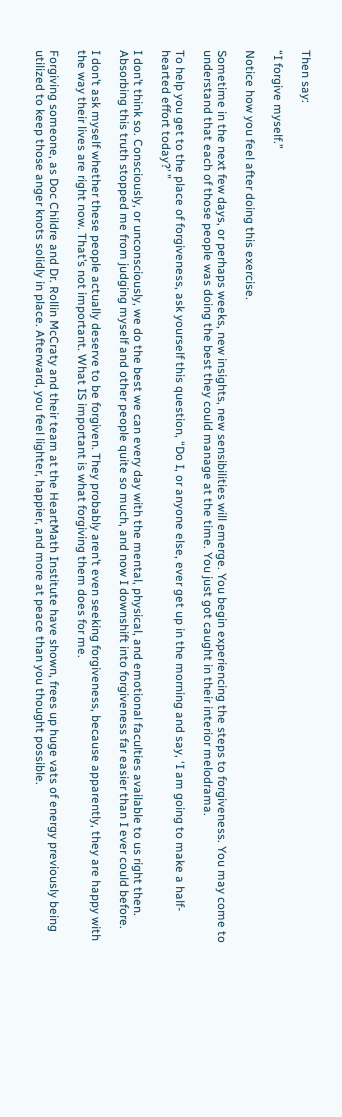Then say:

“I forgive myself.”

Notice how you feel after doing this exercise.

Sometime in the next few days, or perhaps weeks, new insights, new sensibilities will emerge. You begin experiencing the steps to forgiveness. You may come to understand that each of those people was doing the best they could manage at the time. You just got caught in their interior melodrama.

To help you get to the place of forgiveness, ask yourself this question, “Do I, or anyone else, ever get up in the morning and say, ‘I am going to make a half-hearted effort today?’ ”

I don’t think so. Consciously, or unconsciously, we do the best we can every day with the mental, physical, and emotional faculties available to us right then. Absorbing this truth stopped me from judging myself and other people quite so much, and now I downshift into forgiveness far easier than I ever could before.

I don’t ask myself whether these people actually deserve to be forgiven. They probably aren’t even seeking forgiveness, because apparently, they are happy with the way their lives are right now. That’s not important. What IS important is what forgiving them does for me.

Forgiving someone, as Doc Childre and Dr. Rollin McCraty and their team at the HeartMath Institute have shown, frees up huge vats of energy previously being utilized to keep those anger knots solidly in place. Afterward, you feel lighter, happier, and more at peace than you thought possible.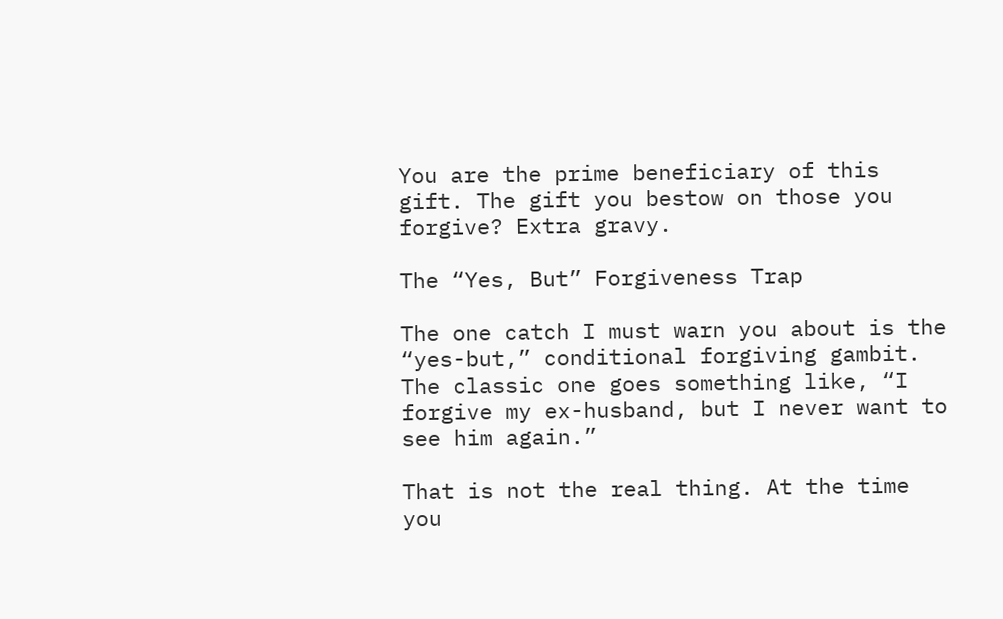You are the prime beneficiary of this gift. The gift you bestow on those you forgive? Extra gravy.

The “Yes, But” Forgiveness Trap

The one catch I must warn you about is the “yes-but,” conditional forgiving gambit. The classic one goes something like, “I forgive my ex-husband, but I never want to see him again.”

That is not the real thing. At the time you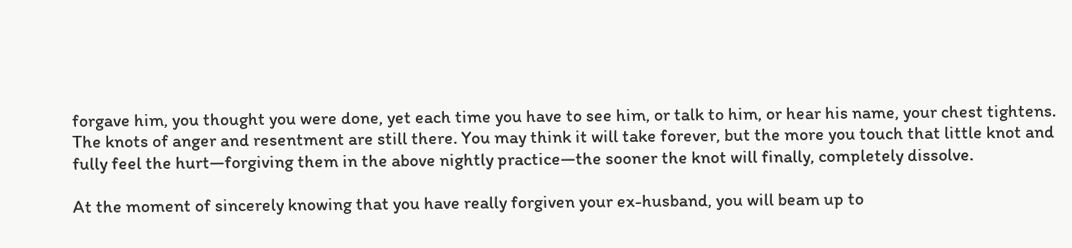forgave him, you thought you were done, yet each time you have to see him, or talk to him, or hear his name, your chest tightens. The knots of anger and resentment are still there. You may think it will take forever, but the more you touch that little knot and fully feel the hurt—forgiving them in the above nightly practice—the sooner the knot will finally, completely dissolve.

At the moment of sincerely knowing that you have really forgiven your ex-husband, you will beam up to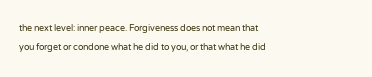the next level: inner peace. Forgiveness does not mean that you forget or condone what he did to you, or that what he did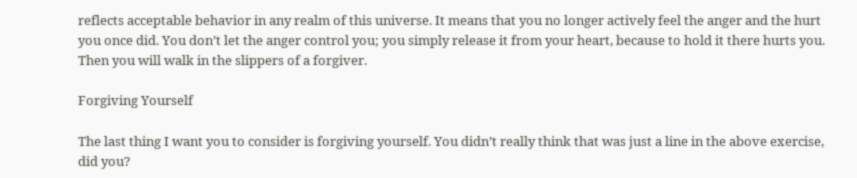reflects acceptable behavior in any realm of this universe. It means that you no longer actively feel the anger and the hurt you once did. You don’t let the anger control you; you simply release it from your heart, because to hold it there hurts you. Then you will walk in the slippers of a forgiver.

Forgiving Yourself

The last thing I want you to consider is forgiving yourself. You didn’t really think that was just a line in the above exercise, did you?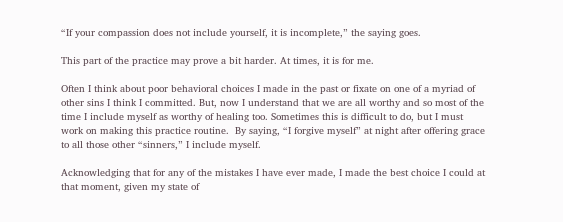“If your compassion does not include yourself, it is incomplete,” the saying goes.

This part of the practice may prove a bit harder. At times, it is for me.

Often I think about poor behavioral choices I made in the past or fixate on one of a myriad of other sins I think I committed. But, now I understand that we are all worthy and so most of the time I include myself as worthy of healing too. Sometimes this is difficult to do, but I must work on making this practice routine.  By saying, “I forgive myself” at night after offering grace to all those other “sinners,” I include myself.

Acknowledging that for any of the mistakes I have ever made, I made the best choice I could at that moment, given my state of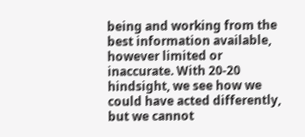being and working from the best information available, however limited or inaccurate. With 20-20 hindsight, we see how we could have acted differently, but we cannot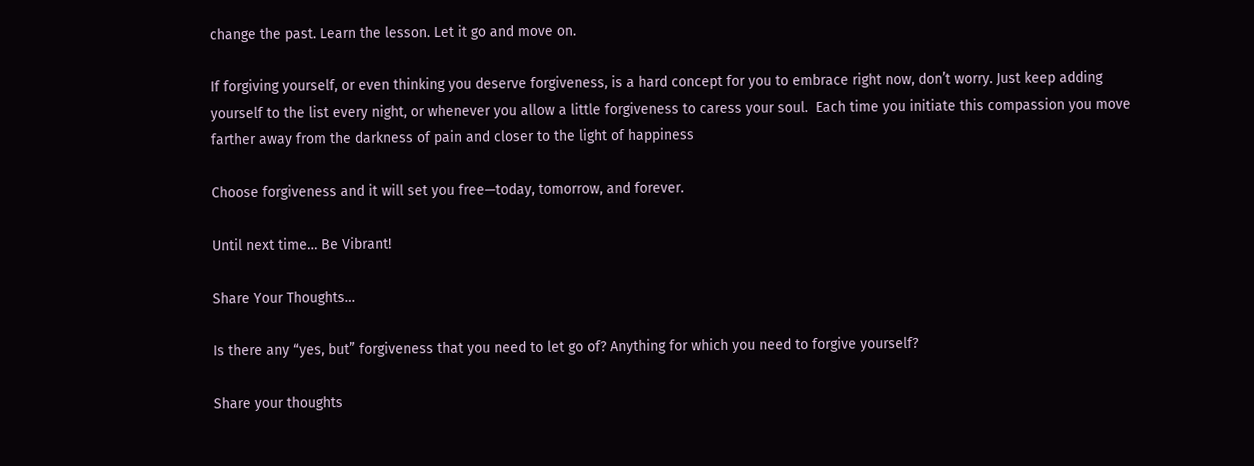change the past. Learn the lesson. Let it go and move on.

If forgiving yourself, or even thinking you deserve forgiveness, is a hard concept for you to embrace right now, don’t worry. Just keep adding yourself to the list every night, or whenever you allow a little forgiveness to caress your soul.  Each time you initiate this compassion you move farther away from the darkness of pain and closer to the light of happiness

Choose forgiveness and it will set you free—today, tomorrow, and forever.

Until next time… Be Vibrant!

Share Your Thoughts…

Is there any “yes, but” forgiveness that you need to let go of? Anything for which you need to forgive yourself?

Share your thoughts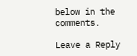below in the comments.

Leave a Reply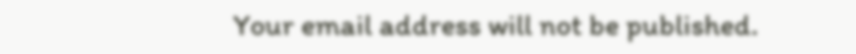Your email address will not be published.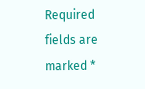Required fields are marked *